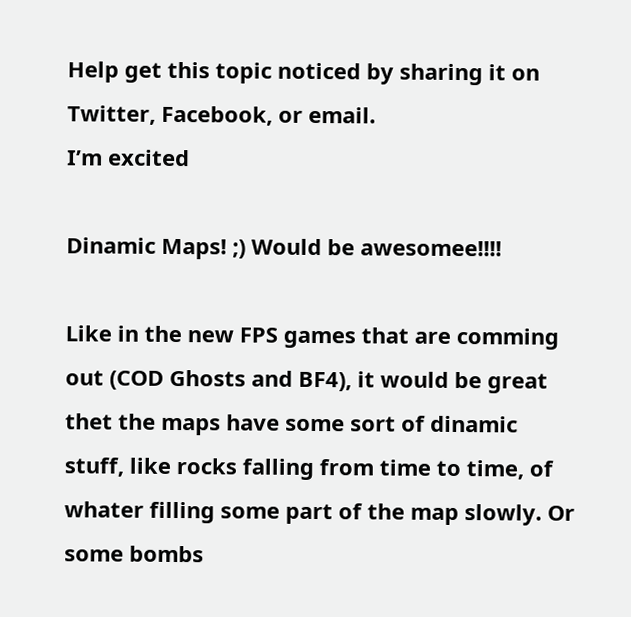Help get this topic noticed by sharing it on Twitter, Facebook, or email.
I’m excited

Dinamic Maps! ;) Would be awesomee!!!!

Like in the new FPS games that are comming out (COD Ghosts and BF4), it would be great thet the maps have some sort of dinamic stuff, like rocks falling from time to time, of whater filling some part of the map slowly. Or some bombs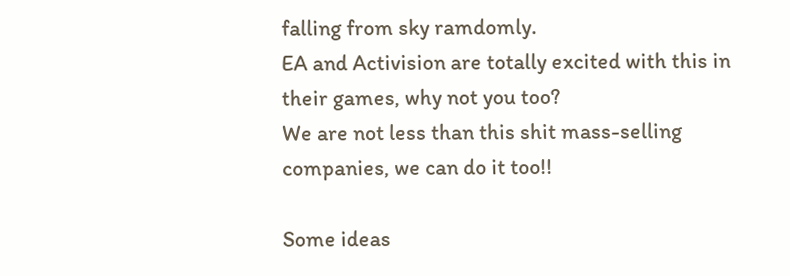falling from sky ramdomly.
EA and Activision are totally excited with this in their games, why not you too?
We are not less than this shit mass-selling companies, we can do it too!!

Some ideas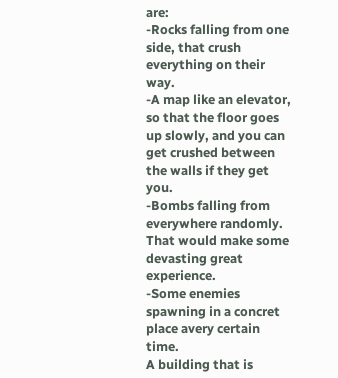are:
-Rocks falling from one side, that crush everything on their way.
-A map like an elevator, so that the floor goes up slowly, and you can get crushed between the walls if they get you.
-Bombs falling from everywhere randomly. That would make some devasting great experience.
-Some enemies spawning in a concret place avery certain time.
A building that is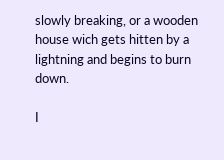slowly breaking, or a wooden house wich gets hitten by a lightning and begins to burn down.

I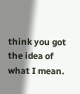think you got the idea of what I mean.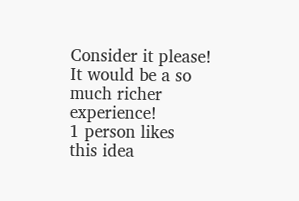Consider it please! It would be a so much richer experience!
1 person likes
this idea